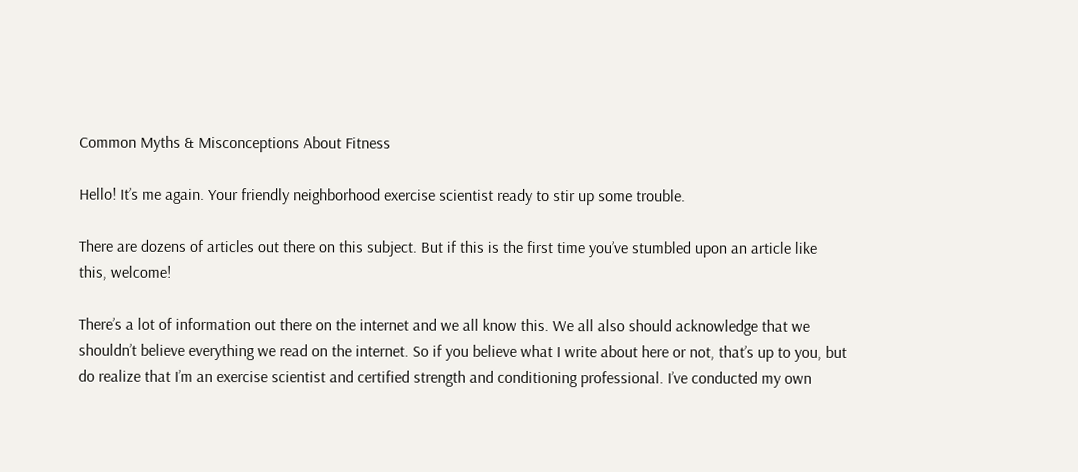Common Myths & Misconceptions About Fitness

Hello! It’s me again. Your friendly neighborhood exercise scientist ready to stir up some trouble.

There are dozens of articles out there on this subject. But if this is the first time you’ve stumbled upon an article like this, welcome!

There’s a lot of information out there on the internet and we all know this. We all also should acknowledge that we shouldn’t believe everything we read on the internet. So if you believe what I write about here or not, that’s up to you, but do realize that I’m an exercise scientist and certified strength and conditioning professional. I’ve conducted my own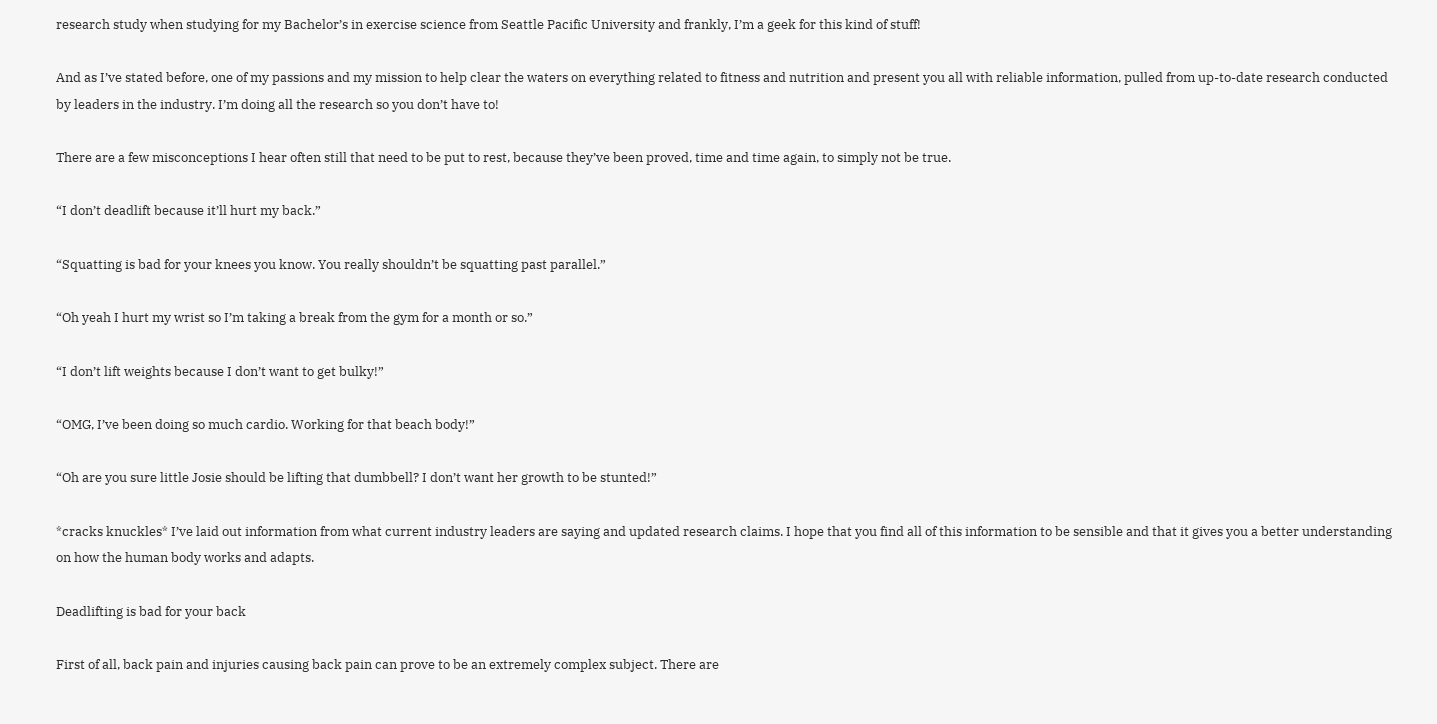research study when studying for my Bachelor’s in exercise science from Seattle Pacific University and frankly, I’m a geek for this kind of stuff!

And as I’ve stated before, one of my passions and my mission to help clear the waters on everything related to fitness and nutrition and present you all with reliable information, pulled from up-to-date research conducted by leaders in the industry. I’m doing all the research so you don’t have to!

There are a few misconceptions I hear often still that need to be put to rest, because they’ve been proved, time and time again, to simply not be true.

“I don’t deadlift because it’ll hurt my back.”

“Squatting is bad for your knees you know. You really shouldn’t be squatting past parallel.”

“Oh yeah I hurt my wrist so I’m taking a break from the gym for a month or so.”

“I don’t lift weights because I don’t want to get bulky!”

“OMG, I’ve been doing so much cardio. Working for that beach body!”

“Oh are you sure little Josie should be lifting that dumbbell? I don’t want her growth to be stunted!”

*cracks knuckles* I’ve laid out information from what current industry leaders are saying and updated research claims. I hope that you find all of this information to be sensible and that it gives you a better understanding on how the human body works and adapts.

Deadlifting is bad for your back

First of all, back pain and injuries causing back pain can prove to be an extremely complex subject. There are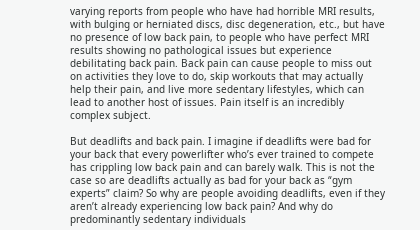varying reports from people who have had horrible MRI results, with bulging or herniated discs, disc degeneration, etc., but have no presence of low back pain, to people who have perfect MRI results showing no pathological issues but experience debilitating back pain. Back pain can cause people to miss out on activities they love to do, skip workouts that may actually help their pain, and live more sedentary lifestyles, which can lead to another host of issues. Pain itself is an incredibly complex subject.

But deadlifts and back pain. I imagine if deadlifts were bad for your back that every powerlifter who’s ever trained to compete has crippling low back pain and can barely walk. This is not the case so are deadlifts actually as bad for your back as “gym experts” claim? So why are people avoiding deadlifts, even if they aren’t already experiencing low back pain? And why do predominantly sedentary individuals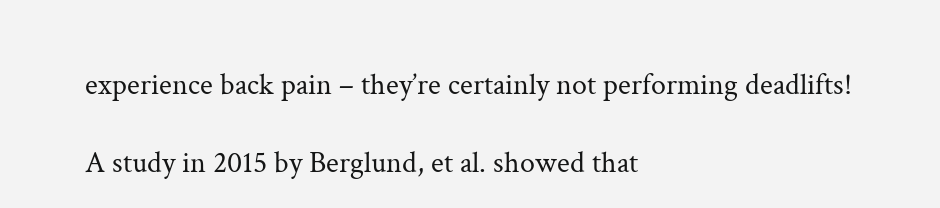experience back pain – they’re certainly not performing deadlifts!

A study in 2015 by Berglund, et al. showed that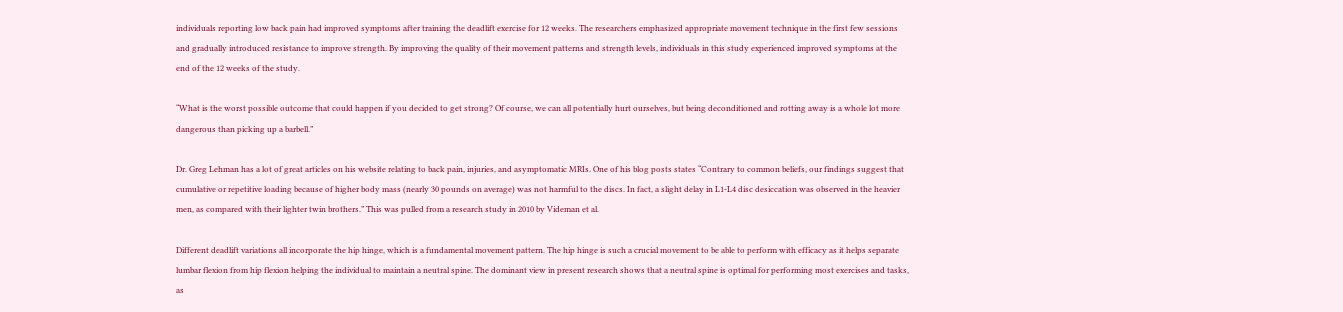individuals reporting low back pain had improved symptoms after training the deadlift exercise for 12 weeks. The researchers emphasized appropriate movement technique in the first few sessions and gradually introduced resistance to improve strength. By improving the quality of their movement patterns and strength levels, individuals in this study experienced improved symptoms at the end of the 12 weeks of the study.

“What is the worst possible outcome that could happen if you decided to get strong? Of course, we can all potentially hurt ourselves, but being deconditioned and rotting away is a whole lot more dangerous than picking up a barbell.”

Dr. Greg Lehman has a lot of great articles on his website relating to back pain, injuries, and asymptomatic MRIs. One of his blog posts states “Contrary to common beliefs, our findings suggest that cumulative or repetitive loading because of higher body mass (nearly 30 pounds on average) was not harmful to the discs. In fact, a slight delay in L1-L4 disc desiccation was observed in the heavier men, as compared with their lighter twin brothers.” This was pulled from a research study in 2010 by Videman et al.

Different deadlift variations all incorporate the hip hinge, which is a fundamental movement pattern. The hip hinge is such a crucial movement to be able to perform with efficacy as it helps separate lumbar flexion from hip flexion helping the individual to maintain a neutral spine. The dominant view in present research shows that a neutral spine is optimal for performing most exercises and tasks, as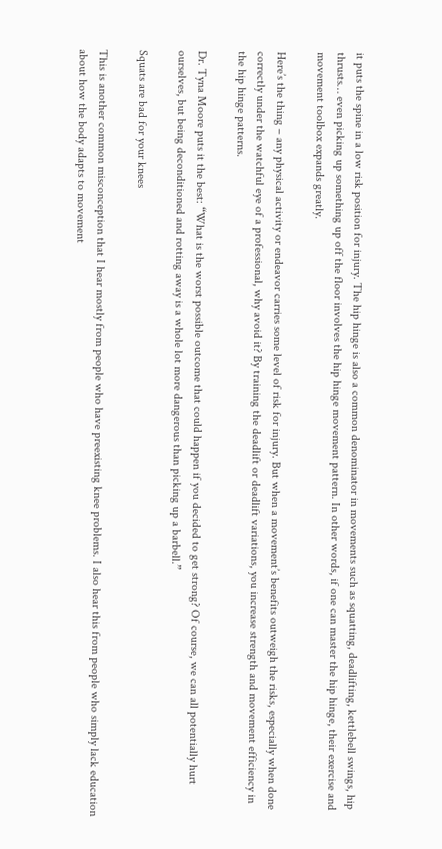it puts the spine in a low risk position for injury. The hip hinge is also a common denominator in movements such as squatting, deadlifting, kettlebell swings, hip thrusts… even picking up something up off the floor involves the hip hinge movement pattern. In other words, if one can master the hip hinge, their exercise and movement toolbox expands greatly.

Here’s the thing – any physical activity or endeavor carries some level of risk for injury. But when a movement’s benefits outweigh the risks, especially when done correctly under the watchful eye of a professional, why avoid it? By training the deadlift or deadlift variations, you increase strength and movement efficiency in the hip hinge patterns.

Dr. Tyna Moore puts it the best: “What is the worst possible outcome that could happen if you decided to get strong? Of course, we can all potentially hurt ourselves, but being deconditioned and rotting away is a whole lot more dangerous than picking up a barbell.”

Squats are bad for your knees

This is another common misconception that I hear mostly from people who have preexisting knee problems. I also hear this from people who simply lack education about how the body adapts to movement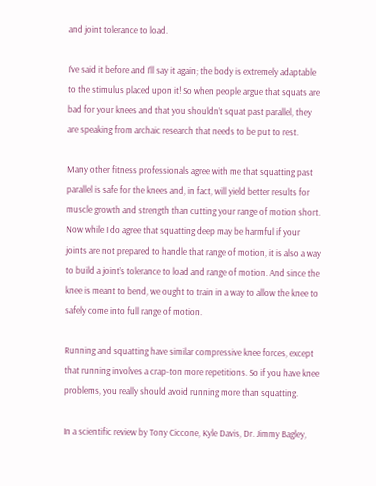and joint tolerance to load.

I’ve said it before and I’ll say it again; the body is extremely adaptable to the stimulus placed upon it! So when people argue that squats are bad for your knees and that you shouldn’t squat past parallel, they are speaking from archaic research that needs to be put to rest.

Many other fitness professionals agree with me that squatting past parallel is safe for the knees and, in fact, will yield better results for muscle growth and strength than cutting your range of motion short. Now while I do agree that squatting deep may be harmful if your joints are not prepared to handle that range of motion, it is also a way to build a joint’s tolerance to load and range of motion. And since the knee is meant to bend, we ought to train in a way to allow the knee to safely come into full range of motion.

Running and squatting have similar compressive knee forces, except that running involves a crap-ton more repetitions. So if you have knee problems, you really should avoid running more than squatting.

In a scientific review by Tony Ciccone, Kyle Davis, Dr. Jimmy Bagley,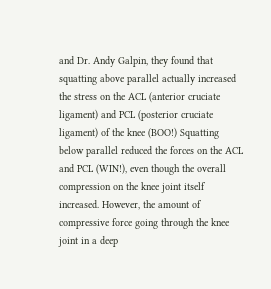and Dr. Andy Galpin, they found that squatting above parallel actually increased the stress on the ACL (anterior cruciate ligament) and PCL (posterior cruciate ligament) of the knee (BOO!) Squatting below parallel reduced the forces on the ACL and PCL (WIN!), even though the overall compression on the knee joint itself increased. However, the amount of compressive force going through the knee joint in a deep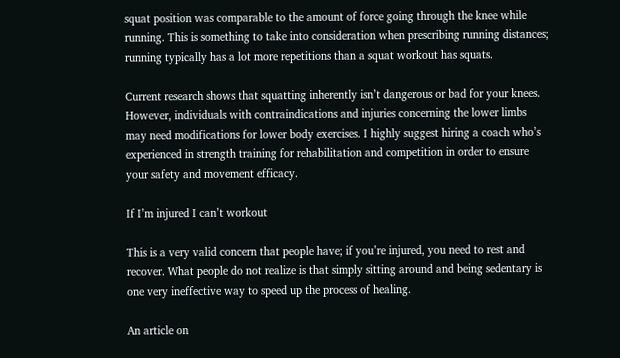squat position was comparable to the amount of force going through the knee while running. This is something to take into consideration when prescribing running distances; running typically has a lot more repetitions than a squat workout has squats.

Current research shows that squatting inherently isn’t dangerous or bad for your knees. However, individuals with contraindications and injuries concerning the lower limbs may need modifications for lower body exercises. I highly suggest hiring a coach who’s experienced in strength training for rehabilitation and competition in order to ensure your safety and movement efficacy.

If I’m injured I can’t workout

This is a very valid concern that people have; if you’re injured, you need to rest and recover. What people do not realize is that simply sitting around and being sedentary is one very ineffective way to speed up the process of healing.

An article on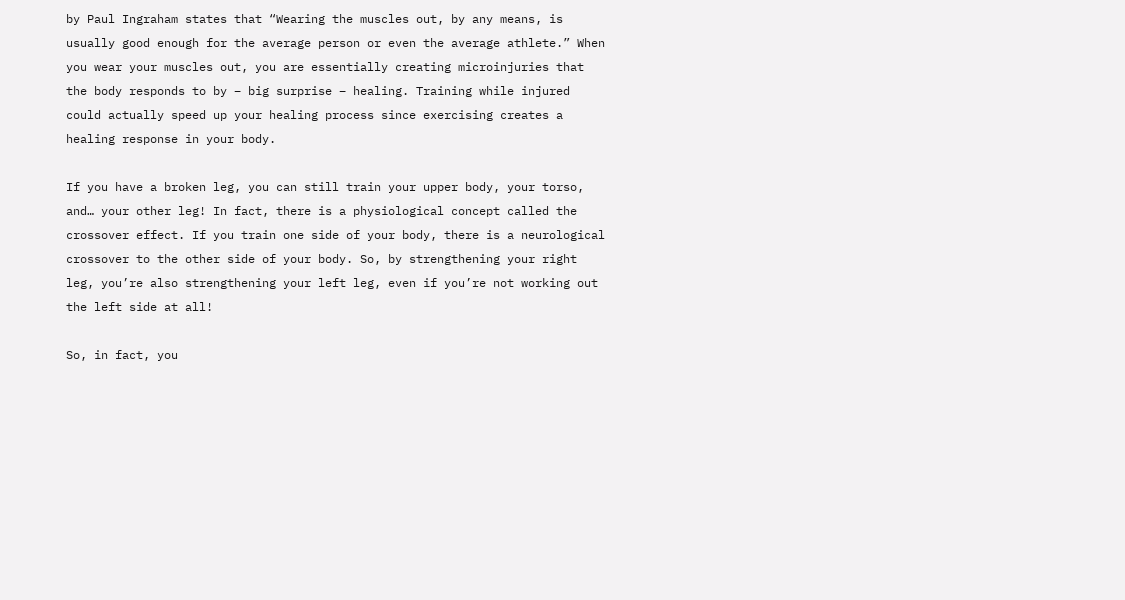by Paul Ingraham states that “Wearing the muscles out, by any means, is usually good enough for the average person or even the average athlete.” When you wear your muscles out, you are essentially creating microinjuries that the body responds to by – big surprise – healing. Training while injured could actually speed up your healing process since exercising creates a healing response in your body.

If you have a broken leg, you can still train your upper body, your torso, and… your other leg! In fact, there is a physiological concept called the crossover effect. If you train one side of your body, there is a neurological crossover to the other side of your body. So, by strengthening your right leg, you’re also strengthening your left leg, even if you’re not working out the left side at all!

So, in fact, you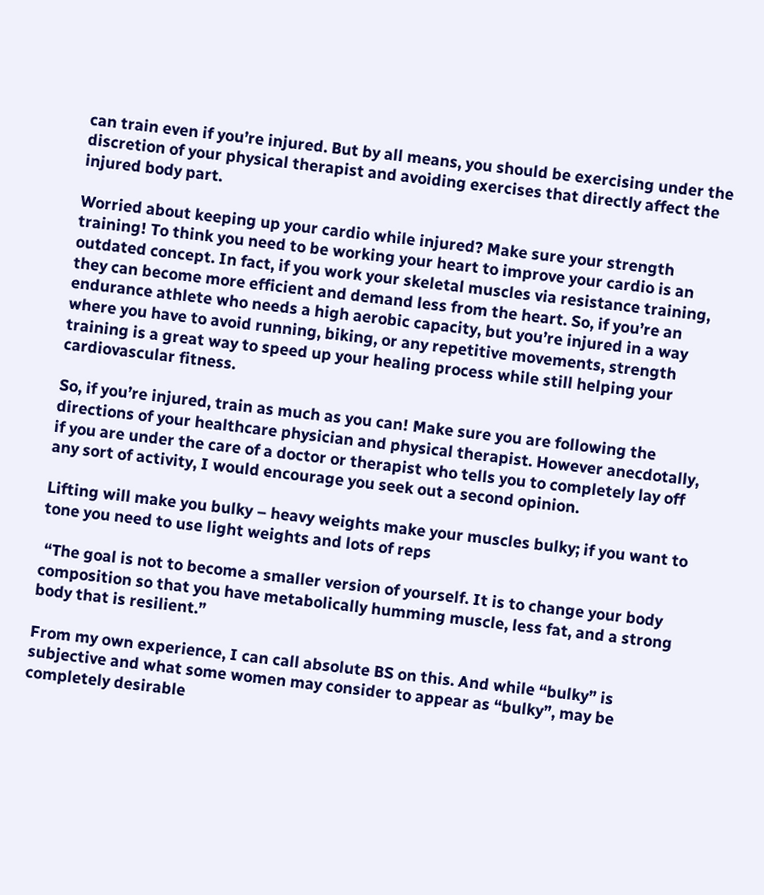can train even if you’re injured. But by all means, you should be exercising under the discretion of your physical therapist and avoiding exercises that directly affect the injured body part.

Worried about keeping up your cardio while injured? Make sure your strength training! To think you need to be working your heart to improve your cardio is an outdated concept. In fact, if you work your skeletal muscles via resistance training, they can become more efficient and demand less from the heart. So, if you’re an endurance athlete who needs a high aerobic capacity, but you’re injured in a way where you have to avoid running, biking, or any repetitive movements, strength training is a great way to speed up your healing process while still helping your cardiovascular fitness.

So, if you’re injured, train as much as you can! Make sure you are following the directions of your healthcare physician and physical therapist. However anecdotally, if you are under the care of a doctor or therapist who tells you to completely lay off any sort of activity, I would encourage you seek out a second opinion.

Lifting will make you bulky – heavy weights make your muscles bulky; if you want to tone you need to use light weights and lots of reps

 “The goal is not to become a smaller version of yourself. It is to change your body composition so that you have metabolically humming muscle, less fat, and a strong body that is resilient.”

From my own experience, I can call absolute BS on this. And while “bulky” is subjective and what some women may consider to appear as “bulky”, may be completely desirable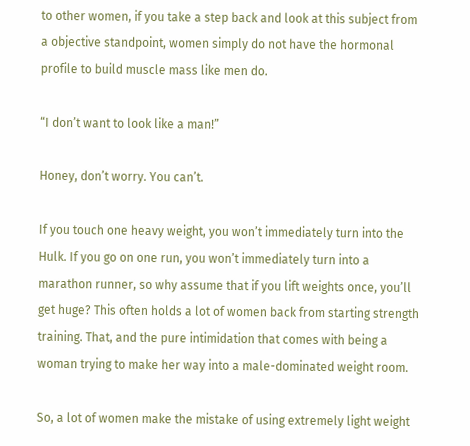to other women, if you take a step back and look at this subject from a objective standpoint, women simply do not have the hormonal profile to build muscle mass like men do.

“I don’t want to look like a man!”

Honey, don’t worry. You can’t.

If you touch one heavy weight, you won’t immediately turn into the Hulk. If you go on one run, you won’t immediately turn into a marathon runner, so why assume that if you lift weights once, you’ll get huge? This often holds a lot of women back from starting strength training. That, and the pure intimidation that comes with being a woman trying to make her way into a male-dominated weight room.

So, a lot of women make the mistake of using extremely light weight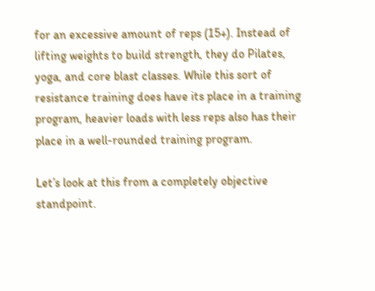for an excessive amount of reps (15+). Instead of lifting weights to build strength, they do Pilates, yoga, and core blast classes. While this sort of resistance training does have its place in a training program, heavier loads with less reps also has their place in a well-rounded training program.

Let’s look at this from a completely objective standpoint.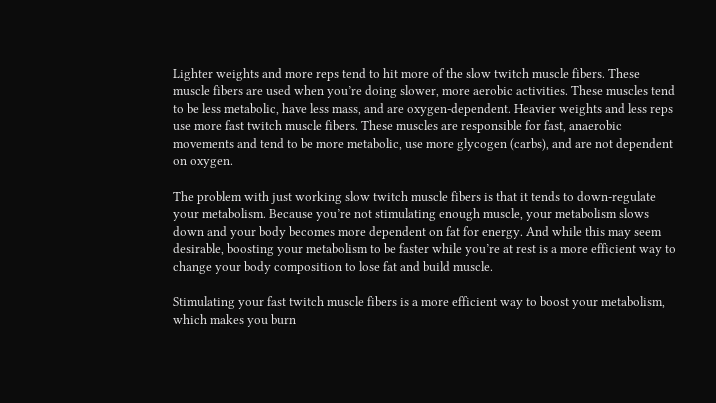Lighter weights and more reps tend to hit more of the slow twitch muscle fibers. These muscle fibers are used when you’re doing slower, more aerobic activities. These muscles tend to be less metabolic, have less mass, and are oxygen-dependent. Heavier weights and less reps use more fast twitch muscle fibers. These muscles are responsible for fast, anaerobic movements and tend to be more metabolic, use more glycogen (carbs), and are not dependent on oxygen.

The problem with just working slow twitch muscle fibers is that it tends to down-regulate your metabolism. Because you’re not stimulating enough muscle, your metabolism slows down and your body becomes more dependent on fat for energy. And while this may seem desirable, boosting your metabolism to be faster while you’re at rest is a more efficient way to change your body composition to lose fat and build muscle.

Stimulating your fast twitch muscle fibers is a more efficient way to boost your metabolism, which makes you burn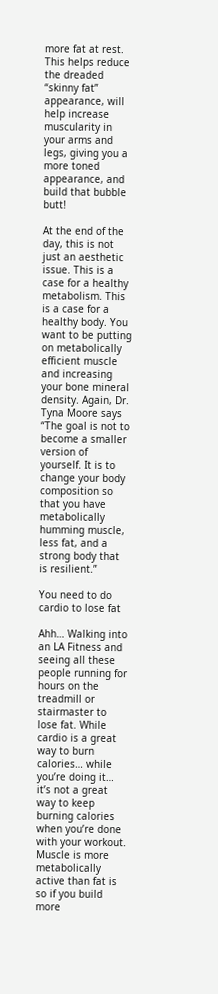more fat at rest. This helps reduce the dreaded “skinny fat” appearance, will help increase muscularity in your arms and legs, giving you a more toned appearance, and build that bubble butt!

At the end of the day, this is not just an aesthetic issue. This is a case for a healthy metabolism. This is a case for a healthy body. You want to be putting on metabolically efficient muscle and increasing your bone mineral density. Again, Dr. Tyna Moore says “The goal is not to become a smaller version of yourself. It is to change your body composition so that you have metabolically humming muscle, less fat, and a strong body that is resilient.”

You need to do cardio to lose fat

Ahh… Walking into an LA Fitness and seeing all these people running for hours on the treadmill or stairmaster to lose fat. While cardio is a great way to burn calories… while you’re doing it… it’s not a great way to keep burning calories when you’re done with your workout. Muscle is more metabolically active than fat is so if you build more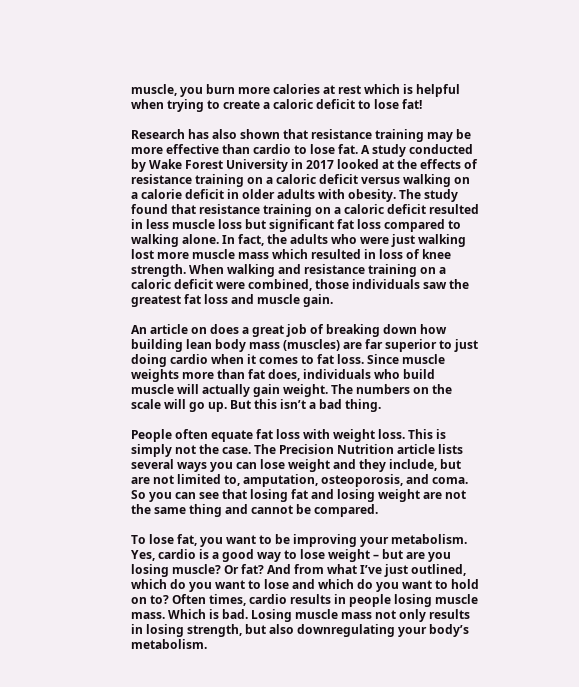muscle, you burn more calories at rest which is helpful when trying to create a caloric deficit to lose fat!

Research has also shown that resistance training may be more effective than cardio to lose fat. A study conducted by Wake Forest University in 2017 looked at the effects of resistance training on a caloric deficit versus walking on a calorie deficit in older adults with obesity. The study found that resistance training on a caloric deficit resulted in less muscle loss but significant fat loss compared to walking alone. In fact, the adults who were just walking lost more muscle mass which resulted in loss of knee strength. When walking and resistance training on a caloric deficit were combined, those individuals saw the greatest fat loss and muscle gain.

An article on does a great job of breaking down how building lean body mass (muscles) are far superior to just doing cardio when it comes to fat loss. Since muscle weights more than fat does, individuals who build muscle will actually gain weight. The numbers on the scale will go up. But this isn’t a bad thing.

People often equate fat loss with weight loss. This is simply not the case. The Precision Nutrition article lists several ways you can lose weight and they include, but are not limited to, amputation, osteoporosis, and coma. So you can see that losing fat and losing weight are not the same thing and cannot be compared.

To lose fat, you want to be improving your metabolism. Yes, cardio is a good way to lose weight – but are you losing muscle? Or fat? And from what I’ve just outlined, which do you want to lose and which do you want to hold on to? Often times, cardio results in people losing muscle mass. Which is bad. Losing muscle mass not only results in losing strength, but also downregulating your body’s metabolism.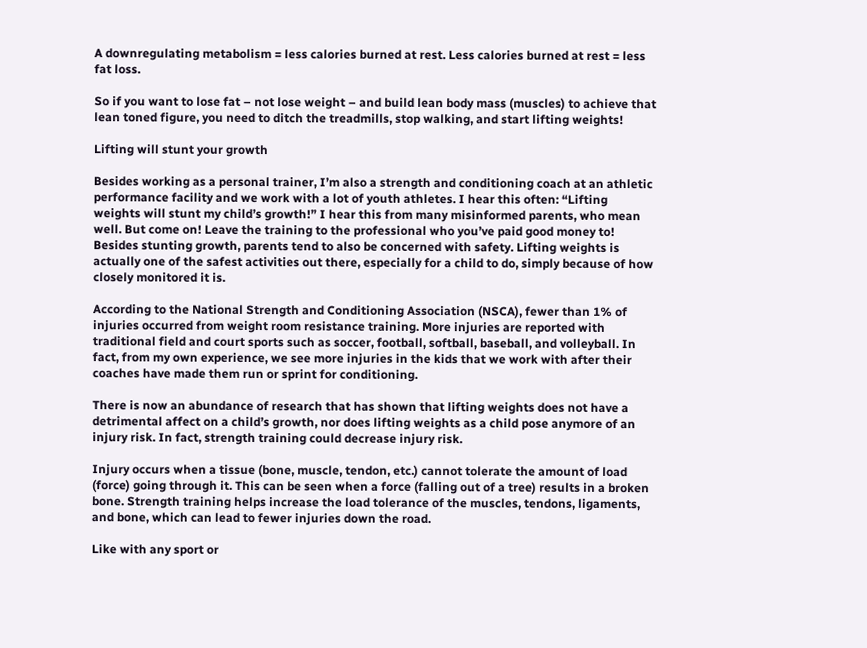A downregulating metabolism = less calories burned at rest. Less calories burned at rest = less fat loss.

So if you want to lose fat – not lose weight – and build lean body mass (muscles) to achieve that lean toned figure, you need to ditch the treadmills, stop walking, and start lifting weights!

Lifting will stunt your growth

Besides working as a personal trainer, I’m also a strength and conditioning coach at an athletic performance facility and we work with a lot of youth athletes. I hear this often: “Lifting weights will stunt my child’s growth!” I hear this from many misinformed parents, who mean well. But come on! Leave the training to the professional who you’ve paid good money to! Besides stunting growth, parents tend to also be concerned with safety. Lifting weights is actually one of the safest activities out there, especially for a child to do, simply because of how closely monitored it is.

According to the National Strength and Conditioning Association (NSCA), fewer than 1% of injuries occurred from weight room resistance training. More injuries are reported with traditional field and court sports such as soccer, football, softball, baseball, and volleyball. In fact, from my own experience, we see more injuries in the kids that we work with after their coaches have made them run or sprint for conditioning.

There is now an abundance of research that has shown that lifting weights does not have a detrimental affect on a child’s growth, nor does lifting weights as a child pose anymore of an injury risk. In fact, strength training could decrease injury risk.

Injury occurs when a tissue (bone, muscle, tendon, etc.) cannot tolerate the amount of load (force) going through it. This can be seen when a force (falling out of a tree) results in a broken bone. Strength training helps increase the load tolerance of the muscles, tendons, ligaments, and bone, which can lead to fewer injuries down the road.

Like with any sport or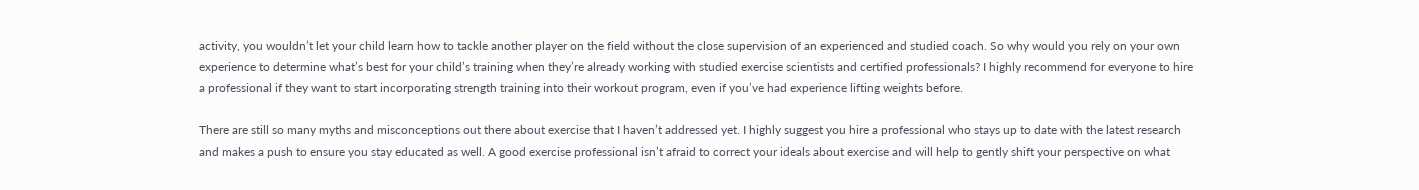activity, you wouldn’t let your child learn how to tackle another player on the field without the close supervision of an experienced and studied coach. So why would you rely on your own experience to determine what’s best for your child’s training when they’re already working with studied exercise scientists and certified professionals? I highly recommend for everyone to hire a professional if they want to start incorporating strength training into their workout program, even if you’ve had experience lifting weights before.

There are still so many myths and misconceptions out there about exercise that I haven’t addressed yet. I highly suggest you hire a professional who stays up to date with the latest research and makes a push to ensure you stay educated as well. A good exercise professional isn’t afraid to correct your ideals about exercise and will help to gently shift your perspective on what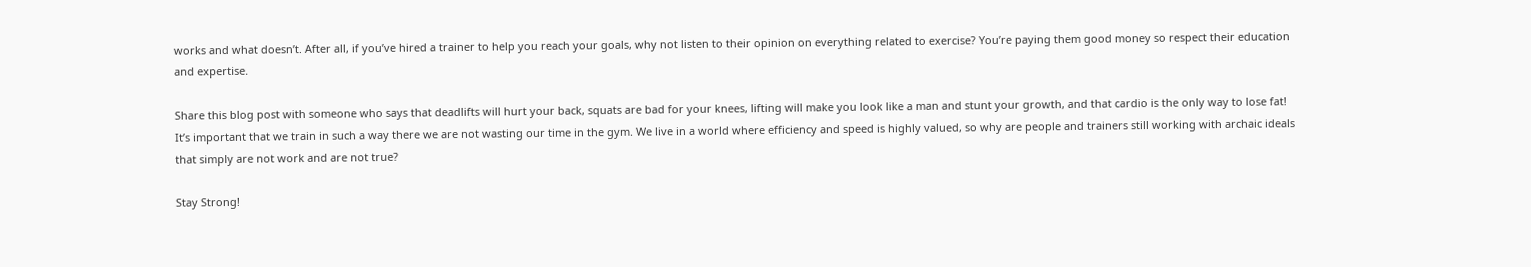works and what doesn’t. After all, if you’ve hired a trainer to help you reach your goals, why not listen to their opinion on everything related to exercise? You’re paying them good money so respect their education and expertise.

Share this blog post with someone who says that deadlifts will hurt your back, squats are bad for your knees, lifting will make you look like a man and stunt your growth, and that cardio is the only way to lose fat! It’s important that we train in such a way there we are not wasting our time in the gym. We live in a world where efficiency and speed is highly valued, so why are people and trainers still working with archaic ideals that simply are not work and are not true?

Stay Strong!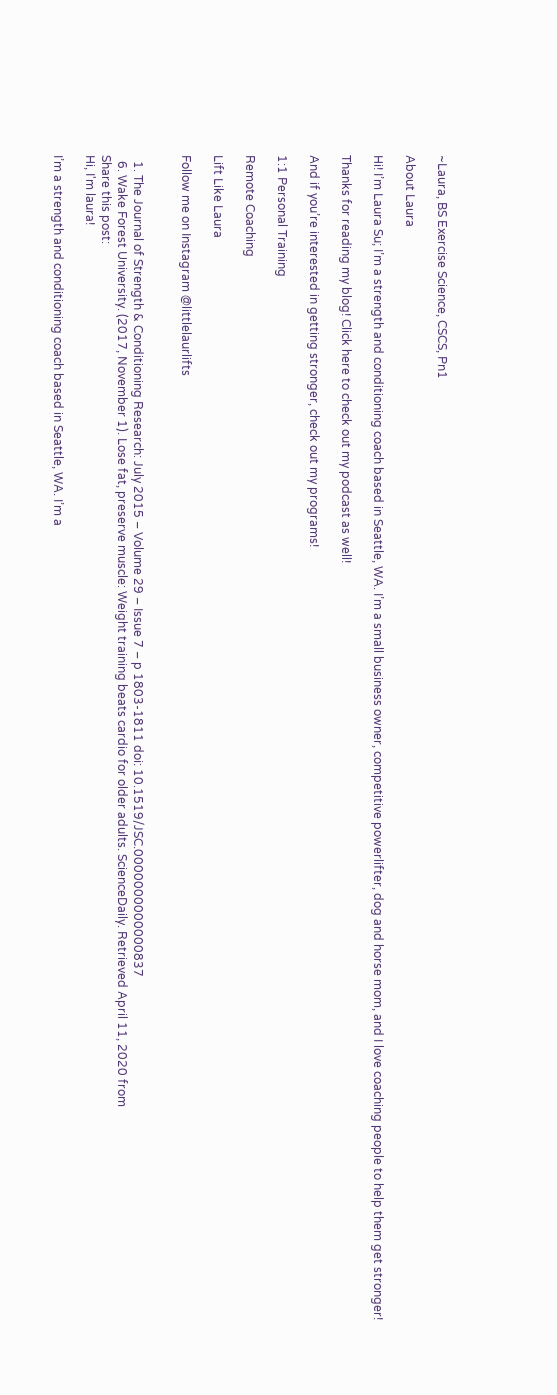~Laura, BS Exercise Science, CSCS, Pn1

About Laura

Hi! I’m Laura Su; I’m a strength and conditioning coach based in Seattle, WA. I’m a small business owner, competitive powerlifter, dog and horse mom, and I love coaching people to help them get stronger!

Thanks for reading my blog! Click here to check out my podcast as well!

And if you’re interested in getting stronger, check out my programs!

1:1 Personal Training

Remote Coaching

Lift Like Laura

Follow me on Instagram @littlelaurlifts


  1. The Journal of Strength & Conditioning Research: July 2015 – Volume 29 – Issue 7 – p 1803-1811 doi: 10.1519/JSC.0000000000000837
  6. Wake Forest University. (2017, November 1). Lose fat, preserve muscle: Weight training beats cardio for older adults. ScienceDaily. Retrieved April 11, 2020 from
Share this post:
Hi, I'm laura!

I’m a strength and conditioning coach based in Seattle, WA. I’m a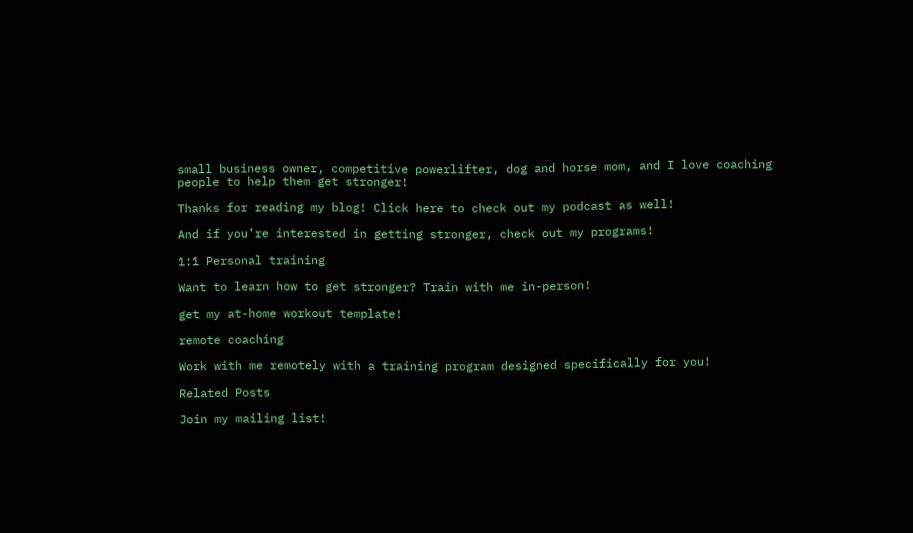small business owner, competitive powerlifter, dog and horse mom, and I love coaching people to help them get stronger!

Thanks for reading my blog! Click here to check out my podcast as well!

And if you’re interested in getting stronger, check out my programs!

1:1 Personal training

Want to learn how to get stronger? Train with me in-person!

get my at-home workout template!

remote coaching

Work with me remotely with a training program designed specifically for you!

Related Posts

Join my mailing list!